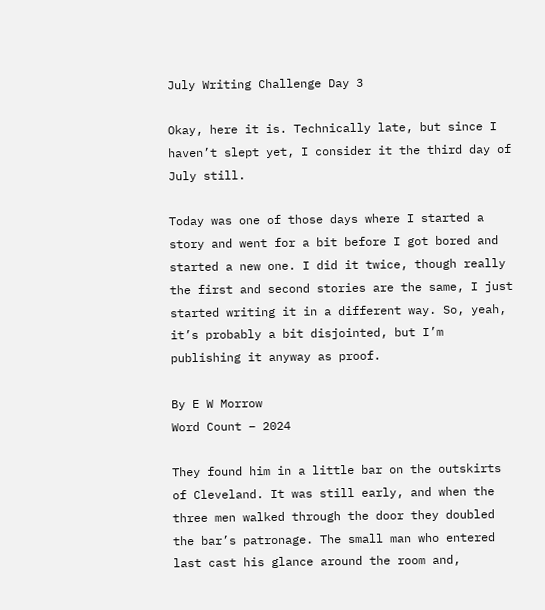July Writing Challenge Day 3

Okay, here it is. Technically late, but since I haven’t slept yet, I consider it the third day of July still.

Today was one of those days where I started a story and went for a bit before I got bored and started a new one. I did it twice, though really the first and second stories are the same, I just started writing it in a different way. So, yeah, it’s probably a bit disjointed, but I’m publishing it anyway as proof.

By E W Morrow
Word Count – 2024

They found him in a little bar on the outskirts of Cleveland. It was still early, and when the three men walked through the door they doubled the bar’s patronage. The small man who entered last cast his glance around the room and,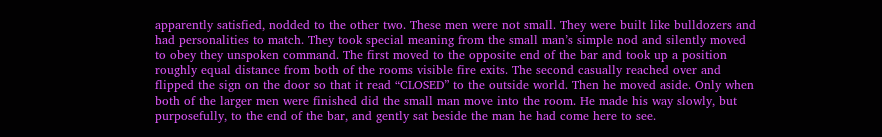apparently satisfied, nodded to the other two. These men were not small. They were built like bulldozers and had personalities to match. They took special meaning from the small man’s simple nod and silently moved to obey they unspoken command. The first moved to the opposite end of the bar and took up a position roughly equal distance from both of the rooms visible fire exits. The second casually reached over and flipped the sign on the door so that it read “CLOSED” to the outside world. Then he moved aside. Only when both of the larger men were finished did the small man move into the room. He made his way slowly, but purposefully, to the end of the bar, and gently sat beside the man he had come here to see.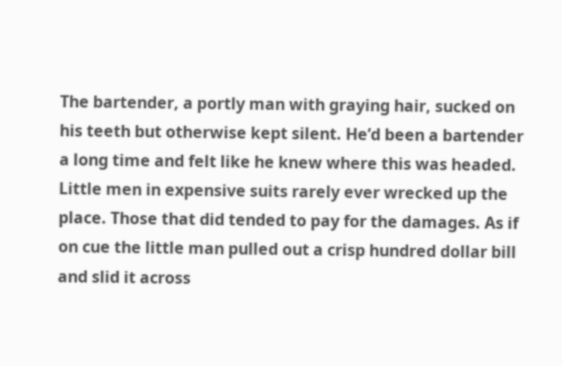The bartender, a portly man with graying hair, sucked on his teeth but otherwise kept silent. He’d been a bartender a long time and felt like he knew where this was headed. Little men in expensive suits rarely ever wrecked up the place. Those that did tended to pay for the damages. As if on cue the little man pulled out a crisp hundred dollar bill and slid it across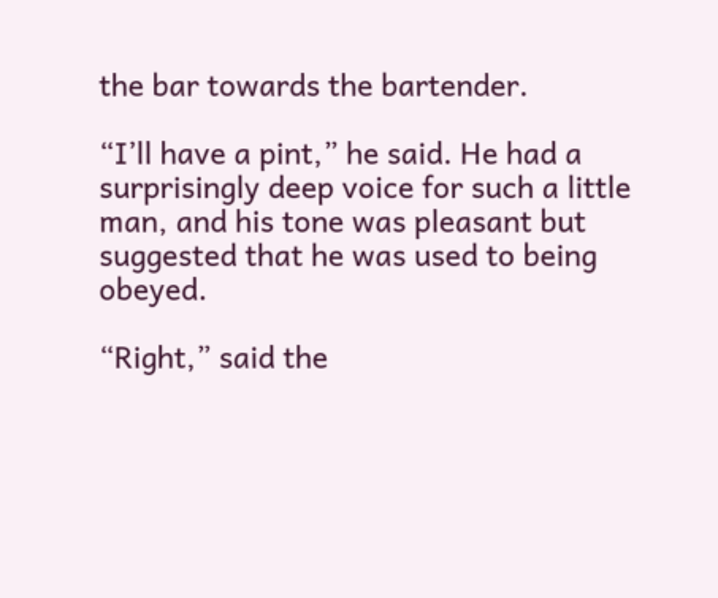the bar towards the bartender.

“I’ll have a pint,” he said. He had a surprisingly deep voice for such a little man, and his tone was pleasant but suggested that he was used to being obeyed.

“Right,” said the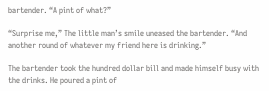bartender. “A pint of what?”

“Surprise me,” The little man’s smile uneased the bartender. “And another round of whatever my friend here is drinking.”

The bartender took the hundred dollar bill and made himself busy with the drinks. He poured a pint of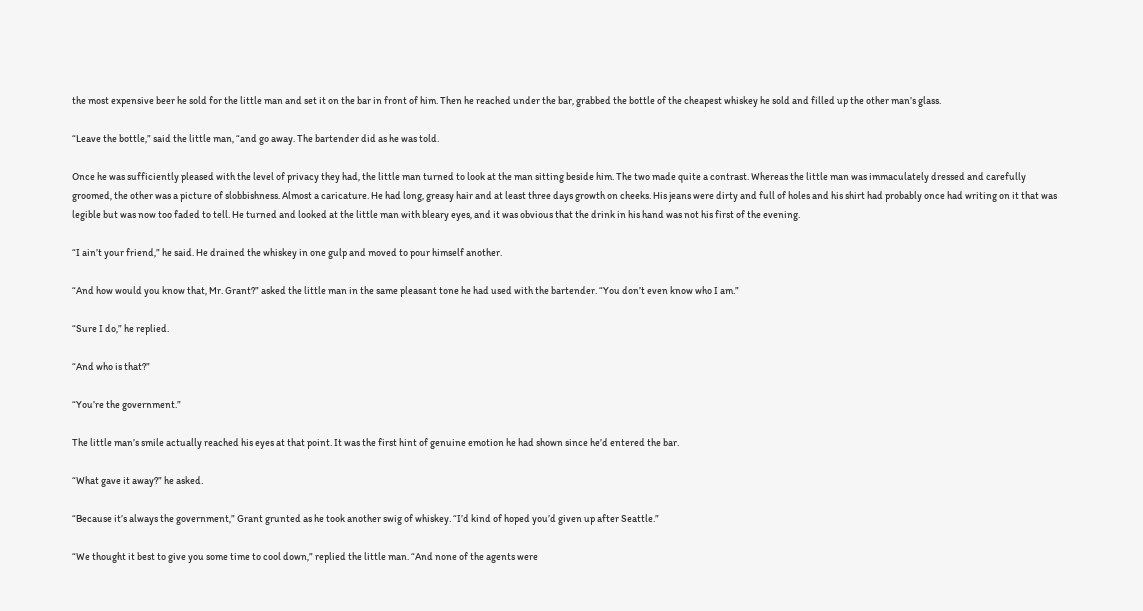the most expensive beer he sold for the little man and set it on the bar in front of him. Then he reached under the bar, grabbed the bottle of the cheapest whiskey he sold and filled up the other man’s glass.

“Leave the bottle,” said the little man, “and go away. The bartender did as he was told.

Once he was sufficiently pleased with the level of privacy they had, the little man turned to look at the man sitting beside him. The two made quite a contrast. Whereas the little man was immaculately dressed and carefully groomed, the other was a picture of slobbishness. Almost a caricature. He had long, greasy hair and at least three days growth on cheeks. His jeans were dirty and full of holes and his shirt had probably once had writing on it that was legible but was now too faded to tell. He turned and looked at the little man with bleary eyes, and it was obvious that the drink in his hand was not his first of the evening.

“I ain’t your friend,” he said. He drained the whiskey in one gulp and moved to pour himself another.

“And how would you know that, Mr. Grant?” asked the little man in the same pleasant tone he had used with the bartender. “You don’t even know who I am.”

“Sure I do,” he replied.

“And who is that?”

“You’re the government.”

The little man’s smile actually reached his eyes at that point. It was the first hint of genuine emotion he had shown since he’d entered the bar.

“What gave it away?” he asked.

“Because it’s always the government,” Grant grunted as he took another swig of whiskey. “I’d kind of hoped you’d given up after Seattle.”

“We thought it best to give you some time to cool down,” replied the little man. “And none of the agents were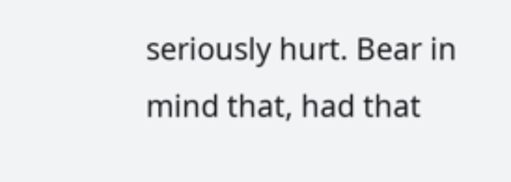seriously hurt. Bear in mind that, had that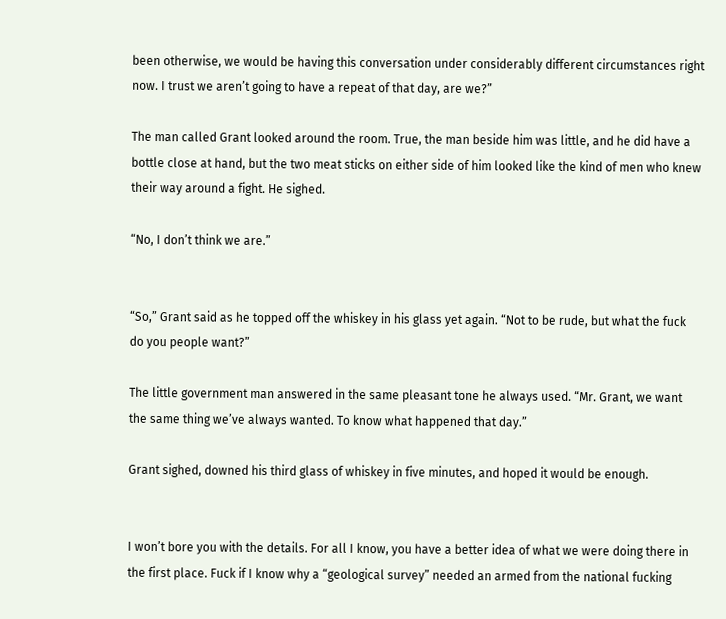been otherwise, we would be having this conversation under considerably different circumstances right now. I trust we aren’t going to have a repeat of that day, are we?”

The man called Grant looked around the room. True, the man beside him was little, and he did have a bottle close at hand, but the two meat sticks on either side of him looked like the kind of men who knew their way around a fight. He sighed.

“No, I don’t think we are.”


“So,” Grant said as he topped off the whiskey in his glass yet again. “Not to be rude, but what the fuck do you people want?”

The little government man answered in the same pleasant tone he always used. “Mr. Grant, we want the same thing we’ve always wanted. To know what happened that day.”

Grant sighed, downed his third glass of whiskey in five minutes, and hoped it would be enough.


I won’t bore you with the details. For all I know, you have a better idea of what we were doing there in the first place. Fuck if I know why a “geological survey” needed an armed from the national fucking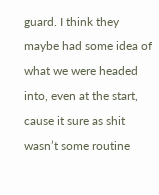guard. I think they maybe had some idea of what we were headed into, even at the start, cause it sure as shit wasn’t some routine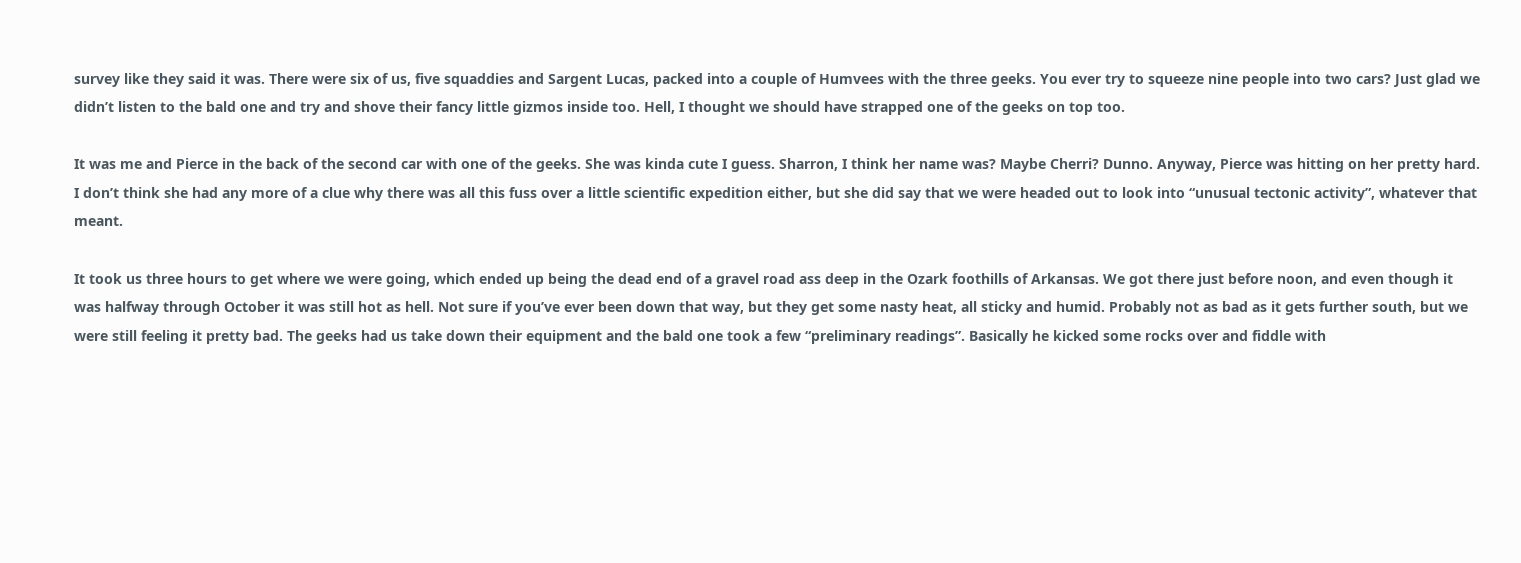survey like they said it was. There were six of us, five squaddies and Sargent Lucas, packed into a couple of Humvees with the three geeks. You ever try to squeeze nine people into two cars? Just glad we didn’t listen to the bald one and try and shove their fancy little gizmos inside too. Hell, I thought we should have strapped one of the geeks on top too.

It was me and Pierce in the back of the second car with one of the geeks. She was kinda cute I guess. Sharron, I think her name was? Maybe Cherri? Dunno. Anyway, Pierce was hitting on her pretty hard. I don’t think she had any more of a clue why there was all this fuss over a little scientific expedition either, but she did say that we were headed out to look into “unusual tectonic activity”, whatever that meant.

It took us three hours to get where we were going, which ended up being the dead end of a gravel road ass deep in the Ozark foothills of Arkansas. We got there just before noon, and even though it was halfway through October it was still hot as hell. Not sure if you’ve ever been down that way, but they get some nasty heat, all sticky and humid. Probably not as bad as it gets further south, but we were still feeling it pretty bad. The geeks had us take down their equipment and the bald one took a few “preliminary readings”. Basically he kicked some rocks over and fiddle with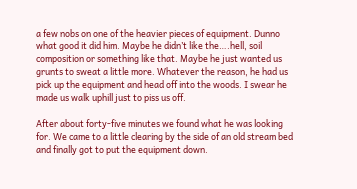a few nobs on one of the heavier pieces of equipment. Dunno what good it did him. Maybe he didn’t like the….hell, soil composition or something like that. Maybe he just wanted us grunts to sweat a little more. Whatever the reason, he had us pick up the equipment and head off into the woods. I swear he made us walk uphill just to piss us off.

After about forty-five minutes we found what he was looking for. We came to a little clearing by the side of an old stream bed and finally got to put the equipment down.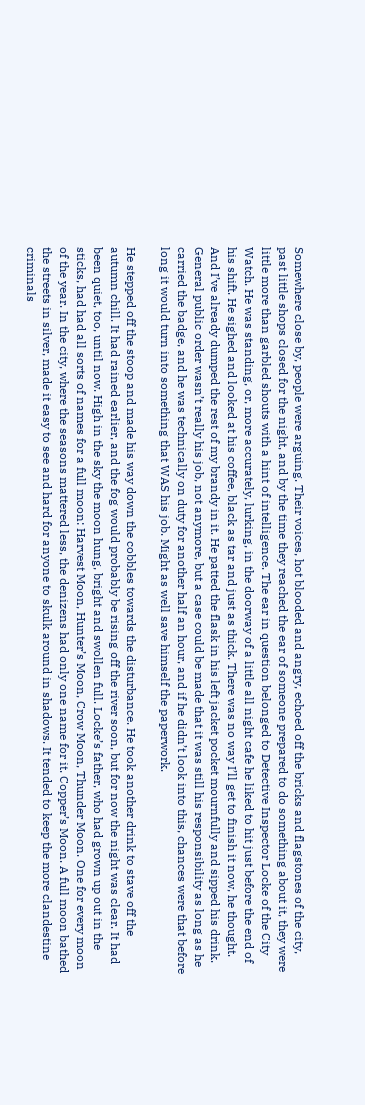Somewhere close by, people were arguing. Their voices, hot blooded and angry, echoed off the bricks and flagstones of the city, past little shops closed for the night, and by the time they reached the ear of someone prepared to do something about it, they were little more than garbled shouts with a hint of intelligence. The ear in question belonged to Detective Inspector Locke of the City Watch. He was standing, or, more accurately, lurking, in the doorway of a little all night cafe he liked to hit just before the end of his shift. He sighed and looked at his coffee, black as tar and just as thick. There was no way I’ll get to finish it now, he thought. And I’ve already dumped the rest of my brandy in it. He patted the flask in his left jacket pocket mournfully and sipped his drink. General public order wasn’t really his job, not anymore, but a case could be made that it was still his responsibility as long as he carried the badge, and he was technically on duty for another half an hour, and if he didn’t look into this, chances were that before long it would turn into something that WAS his job. Might as well save himself the paperwork.

He stepped off the stoop and made his way down the cobbles towards the disturbance. He took another drink to stave off the autumn chill. It had rained earlier, and the fog would probably be rising off the river soon, but for now the night was clear. It had been quiet, too, until now. High in the sky the moon hung, bright and swollen full. Locke’s father, who had grown up out in the sticks, had had all sorts of names for a full moon: Harvest Moon, Hunter’s Moon, Crow Moon, Thunder Moon. One for every moon of the year. In the city, where the seasons mattered less, the denizens had only one name for it. Copper’s Moon. A full moon bathed the streets in silver, made it easy to see and hard for anyone to skulk around in shadows. It tended to keep the more clandestine criminals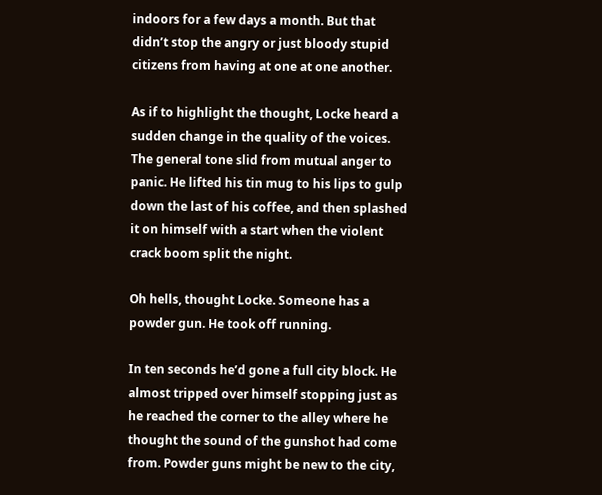indoors for a few days a month. But that didn’t stop the angry or just bloody stupid citizens from having at one at one another.

As if to highlight the thought, Locke heard a sudden change in the quality of the voices. The general tone slid from mutual anger to panic. He lifted his tin mug to his lips to gulp down the last of his coffee, and then splashed it on himself with a start when the violent crack boom split the night.

Oh hells, thought Locke. Someone has a powder gun. He took off running.

In ten seconds he’d gone a full city block. He almost tripped over himself stopping just as he reached the corner to the alley where he thought the sound of the gunshot had come from. Powder guns might be new to the city,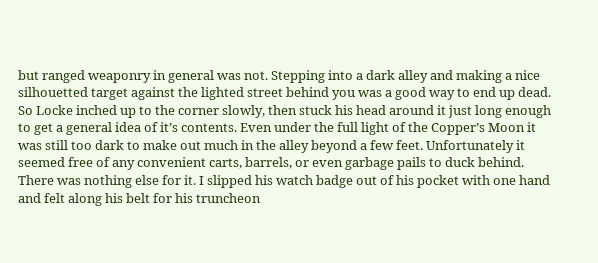but ranged weaponry in general was not. Stepping into a dark alley and making a nice silhouetted target against the lighted street behind you was a good way to end up dead. So Locke inched up to the corner slowly, then stuck his head around it just long enough to get a general idea of it’s contents. Even under the full light of the Copper’s Moon it was still too dark to make out much in the alley beyond a few feet. Unfortunately it seemed free of any convenient carts, barrels, or even garbage pails to duck behind. There was nothing else for it. I slipped his watch badge out of his pocket with one hand and felt along his belt for his truncheon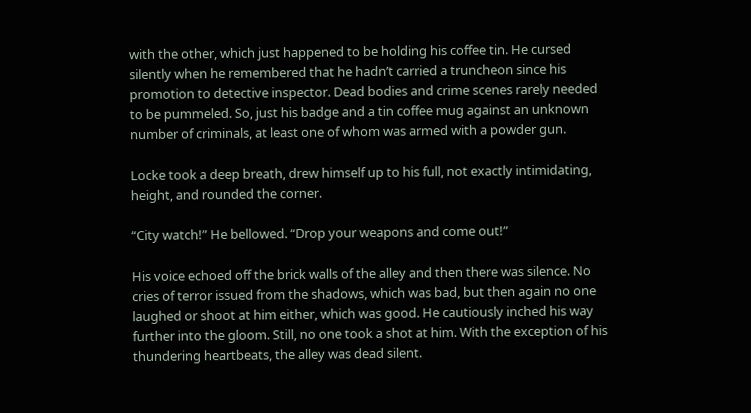with the other, which just happened to be holding his coffee tin. He cursed silently when he remembered that he hadn’t carried a truncheon since his promotion to detective inspector. Dead bodies and crime scenes rarely needed to be pummeled. So, just his badge and a tin coffee mug against an unknown number of criminals, at least one of whom was armed with a powder gun.

Locke took a deep breath, drew himself up to his full, not exactly intimidating, height, and rounded the corner.

“City watch!” He bellowed. “Drop your weapons and come out!”

His voice echoed off the brick walls of the alley and then there was silence. No cries of terror issued from the shadows, which was bad, but then again no one laughed or shoot at him either, which was good. He cautiously inched his way further into the gloom. Still, no one took a shot at him. With the exception of his thundering heartbeats, the alley was dead silent.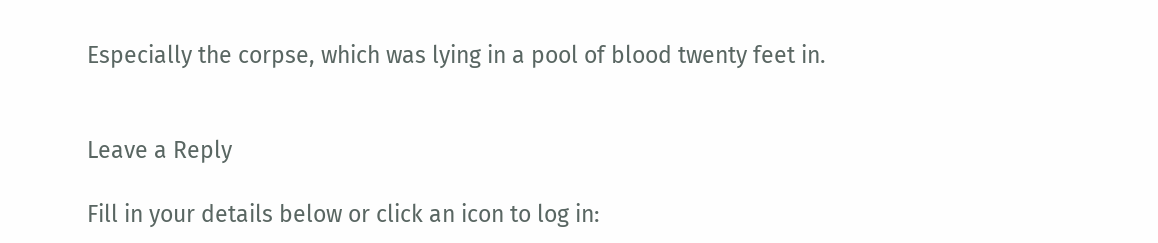Especially the corpse, which was lying in a pool of blood twenty feet in.


Leave a Reply

Fill in your details below or click an icon to log in: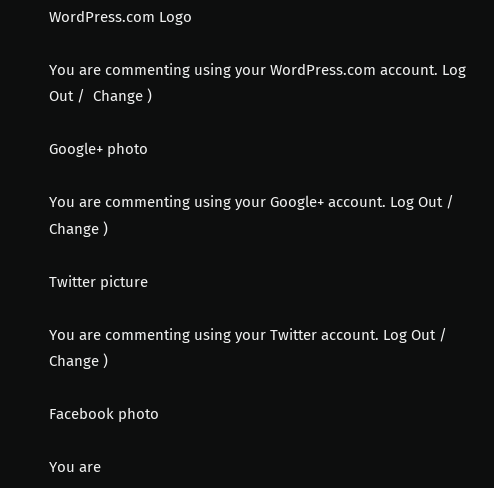WordPress.com Logo

You are commenting using your WordPress.com account. Log Out /  Change )

Google+ photo

You are commenting using your Google+ account. Log Out /  Change )

Twitter picture

You are commenting using your Twitter account. Log Out /  Change )

Facebook photo

You are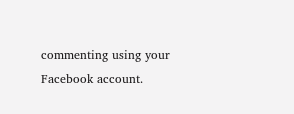commenting using your Facebook account.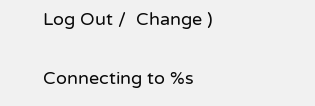Log Out /  Change )


Connecting to %s